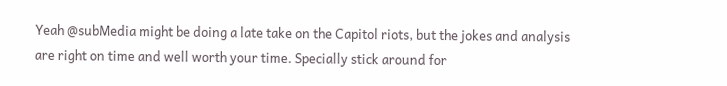Yeah @subMedia might be doing a late take on the Capitol riots, but the jokes and analysis are right on time and well worth your time. Specially stick around for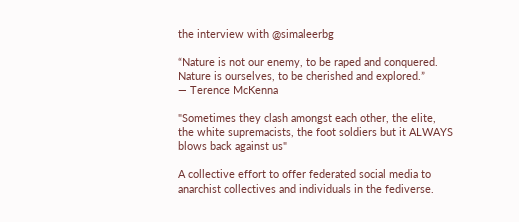the interview with @simaleerbg

“Nature is not our enemy, to be raped and conquered. Nature is ourselves, to be cherished and explored.”
― Terence McKenna

"Sometimes they clash amongst each other, the elite, the white supremacists, the foot soldiers but it ALWAYS blows back against us"

A collective effort to offer federated social media to anarchist collectives and individuals in the fediverse.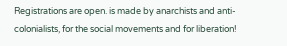Registrations are open. is made by anarchists and anti-colonialists, for the social movements and for liberation!